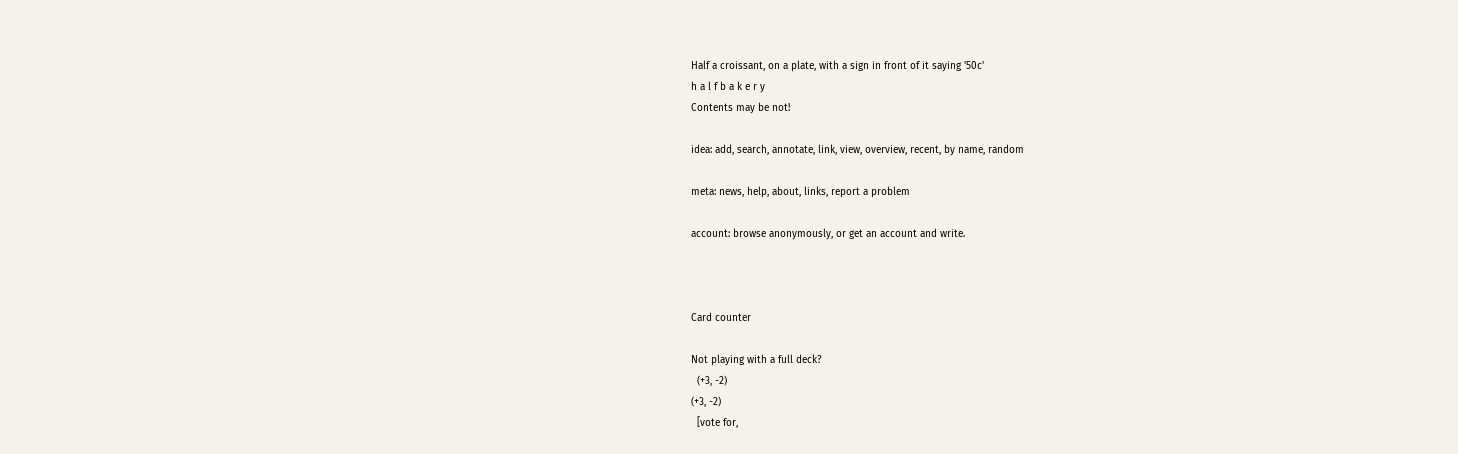Half a croissant, on a plate, with a sign in front of it saying '50c'
h a l f b a k e r y
Contents may be not!

idea: add, search, annotate, link, view, overview, recent, by name, random

meta: news, help, about, links, report a problem

account: browse anonymously, or get an account and write.



Card counter

Not playing with a full deck?
  (+3, -2)
(+3, -2)
  [vote for,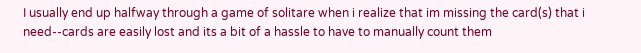I usually end up halfway through a game of solitare when i realize that im missing the card(s) that i need--cards are easily lost and its a bit of a hassle to have to manually count them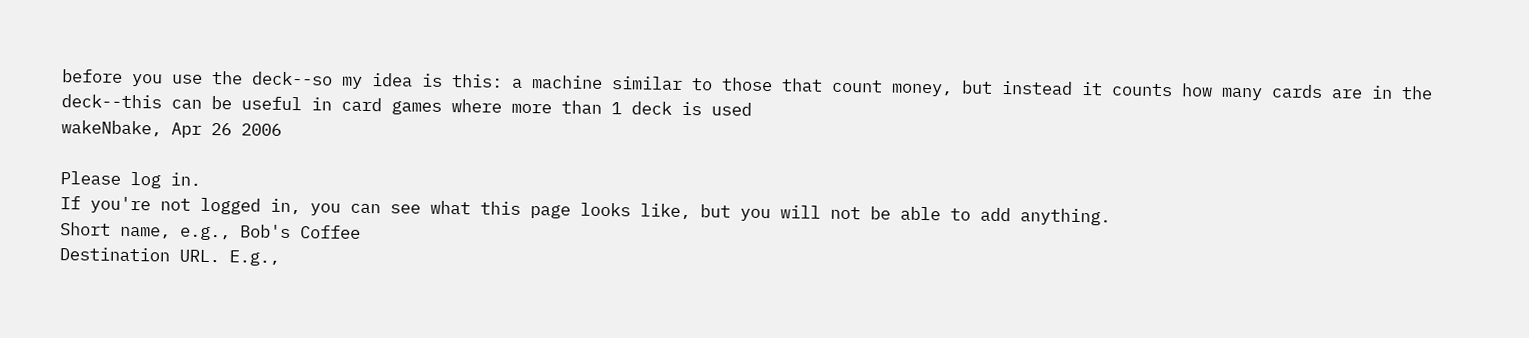before you use the deck--so my idea is this: a machine similar to those that count money, but instead it counts how many cards are in the deck--this can be useful in card games where more than 1 deck is used
wakeNbake, Apr 26 2006

Please log in.
If you're not logged in, you can see what this page looks like, but you will not be able to add anything.
Short name, e.g., Bob's Coffee
Destination URL. E.g.,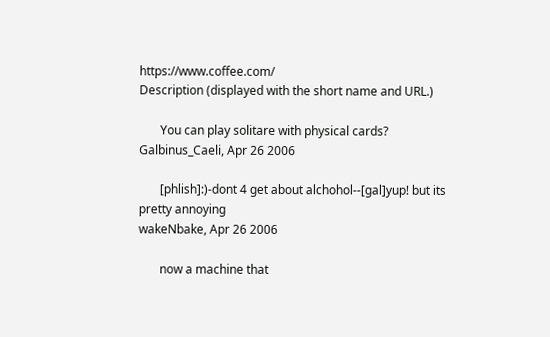https://www.coffee.com/
Description (displayed with the short name and URL.)

       You can play solitare with physical cards?
Galbinus_Caeli, Apr 26 2006

       [phlish]:)-dont 4 get about alchohol--[gal]yup! but its pretty annoying
wakeNbake, Apr 26 2006

       now a machine that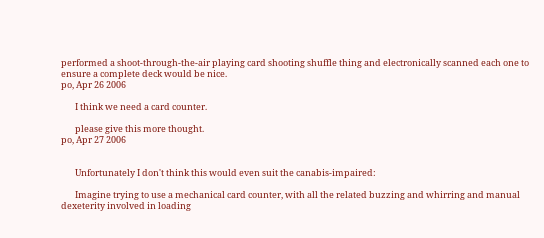performed a shoot-through-the-air playing card shooting shuffle thing and electronically scanned each one to ensure a complete deck would be nice.
po, Apr 26 2006

       I think we need a card counter.

       please give this more thought.
po, Apr 27 2006


       Unfortunately I don't think this would even suit the canabis-impaired:

       Imagine trying to use a mechanical card counter, with all the related buzzing and whirring and manual dexeterity involved in loading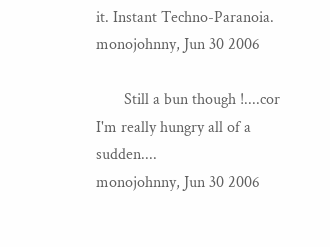it. Instant Techno-Paranoia.
monojohnny, Jun 30 2006

       Still a bun though !....cor I'm really hungry all of a sudden....
monojohnny, Jun 30 2006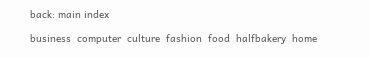back: main index

business  computer  culture  fashion  food  halfbakery  home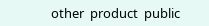other  product  public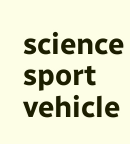science  sport  vehicle